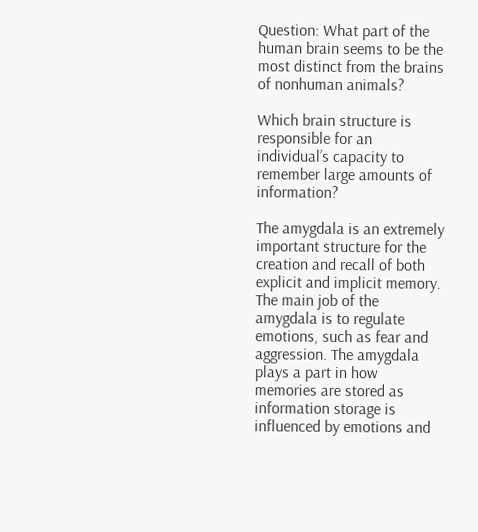Question: What part of the human brain seems to be the most distinct from the brains of nonhuman animals?

Which brain structure is responsible for an individual’s capacity to remember large amounts of information?

The amygdala is an extremely important structure for the creation and recall of both explicit and implicit memory. The main job of the amygdala is to regulate emotions, such as fear and aggression. The amygdala plays a part in how memories are stored as information storage is influenced by emotions and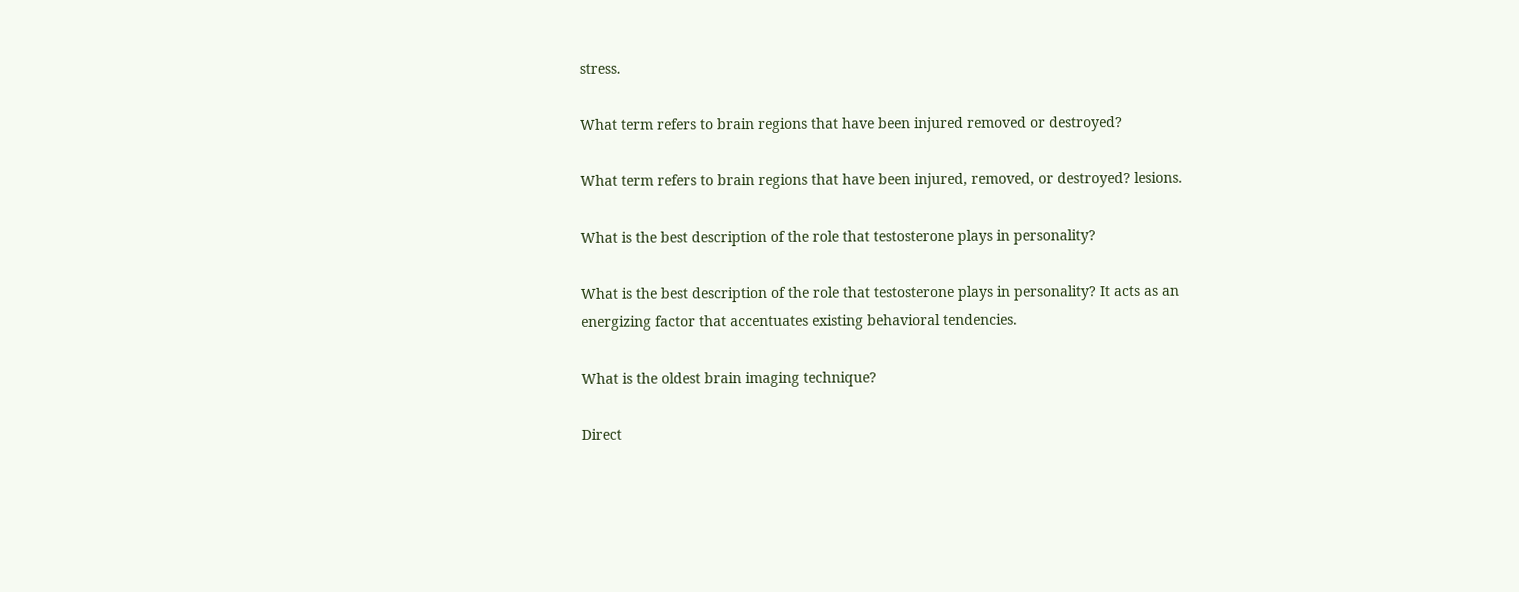stress.

What term refers to brain regions that have been injured removed or destroyed?

What term refers to brain regions that have been injured, removed, or destroyed? lesions.

What is the best description of the role that testosterone plays in personality?

What is the best description of the role that testosterone plays in personality? It acts as an energizing factor that accentuates existing behavioral tendencies.

What is the oldest brain imaging technique?

Direct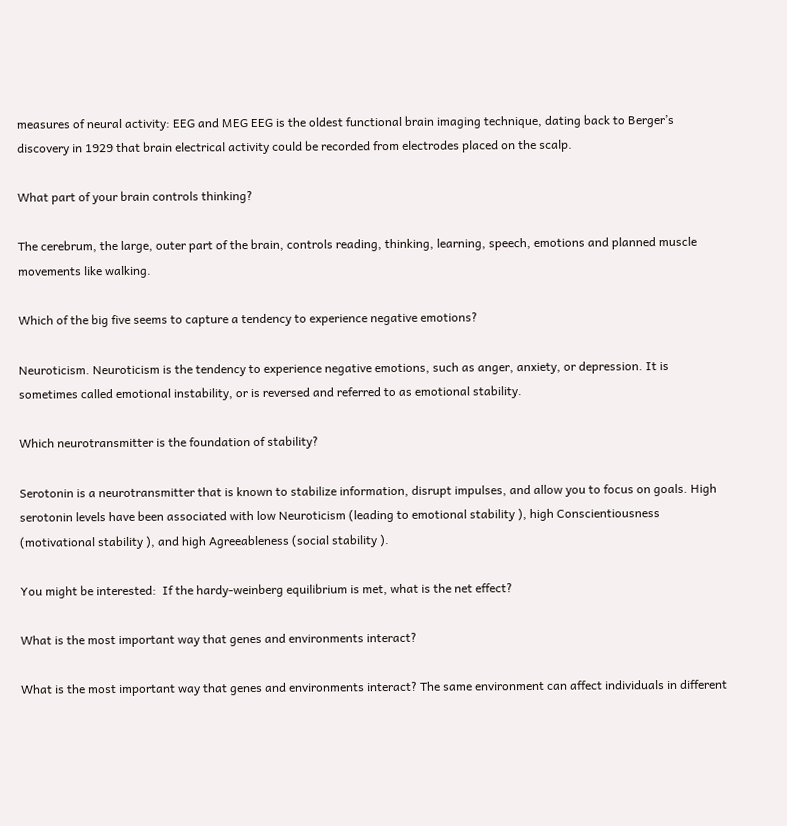measures of neural activity: EEG and MEG EEG is the oldest functional brain imaging technique, dating back to Berger’s discovery in 1929 that brain electrical activity could be recorded from electrodes placed on the scalp.

What part of your brain controls thinking?

The cerebrum, the large, outer part of the brain, controls reading, thinking, learning, speech, emotions and planned muscle movements like walking.

Which of the big five seems to capture a tendency to experience negative emotions?

Neuroticism. Neuroticism is the tendency to experience negative emotions, such as anger, anxiety, or depression. It is sometimes called emotional instability, or is reversed and referred to as emotional stability.

Which neurotransmitter is the foundation of stability?

Serotonin is a neurotransmitter that is known to stabilize information, disrupt impulses, and allow you to focus on goals. High serotonin levels have been associated with low Neuroticism (leading to emotional stability ), high Conscientiousness (motivational stability ), and high Agreeableness (social stability ).

You might be interested:  If the hardy-weinberg equilibrium is met, what is the net effect?

What is the most important way that genes and environments interact?

What is the most important way that genes and environments interact? The same environment can affect individuals in different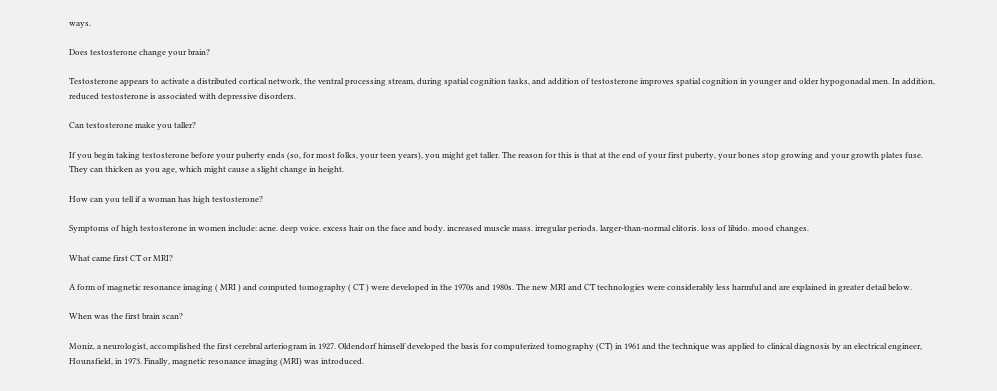ways.

Does testosterone change your brain?

Testosterone appears to activate a distributed cortical network, the ventral processing stream, during spatial cognition tasks, and addition of testosterone improves spatial cognition in younger and older hypogonadal men. In addition, reduced testosterone is associated with depressive disorders.

Can testosterone make you taller?

If you begin taking testosterone before your puberty ends (so, for most folks, your teen years), you might get taller. The reason for this is that at the end of your first puberty, your bones stop growing and your growth plates fuse. They can thicken as you age, which might cause a slight change in height.

How can you tell if a woman has high testosterone?

Symptoms of high testosterone in women include: acne. deep voice. excess hair on the face and body. increased muscle mass. irregular periods. larger-than-normal clitoris. loss of libido. mood changes.

What came first CT or MRI?

A form of magnetic resonance imaging ( MRI ) and computed tomography ( CT ) were developed in the 1970s and 1980s. The new MRI and CT technologies were considerably less harmful and are explained in greater detail below.

When was the first brain scan?

Moniz, a neurologist, accomplished the first cerebral arteriogram in 1927. Oldendorf himself developed the basis for computerized tomography (CT) in 1961 and the technique was applied to clinical diagnosis by an electrical engineer, Hounsfield, in 1973. Finally, magnetic resonance imaging (MRI) was introduced.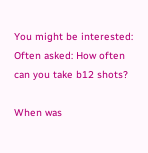You might be interested:  Often asked: How often can you take b12 shots?

When was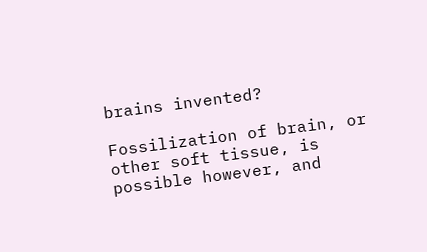brains invented?

Fossilization of brain, or other soft tissue, is possible however, and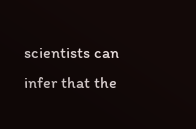scientists can infer that the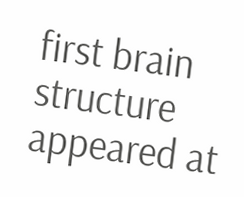first brain structure appeared at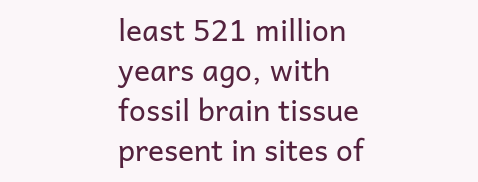least 521 million years ago, with fossil brain tissue present in sites of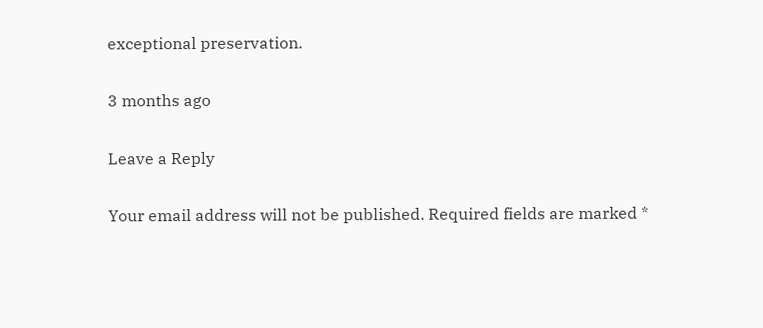exceptional preservation.

3 months ago

Leave a Reply

Your email address will not be published. Required fields are marked *